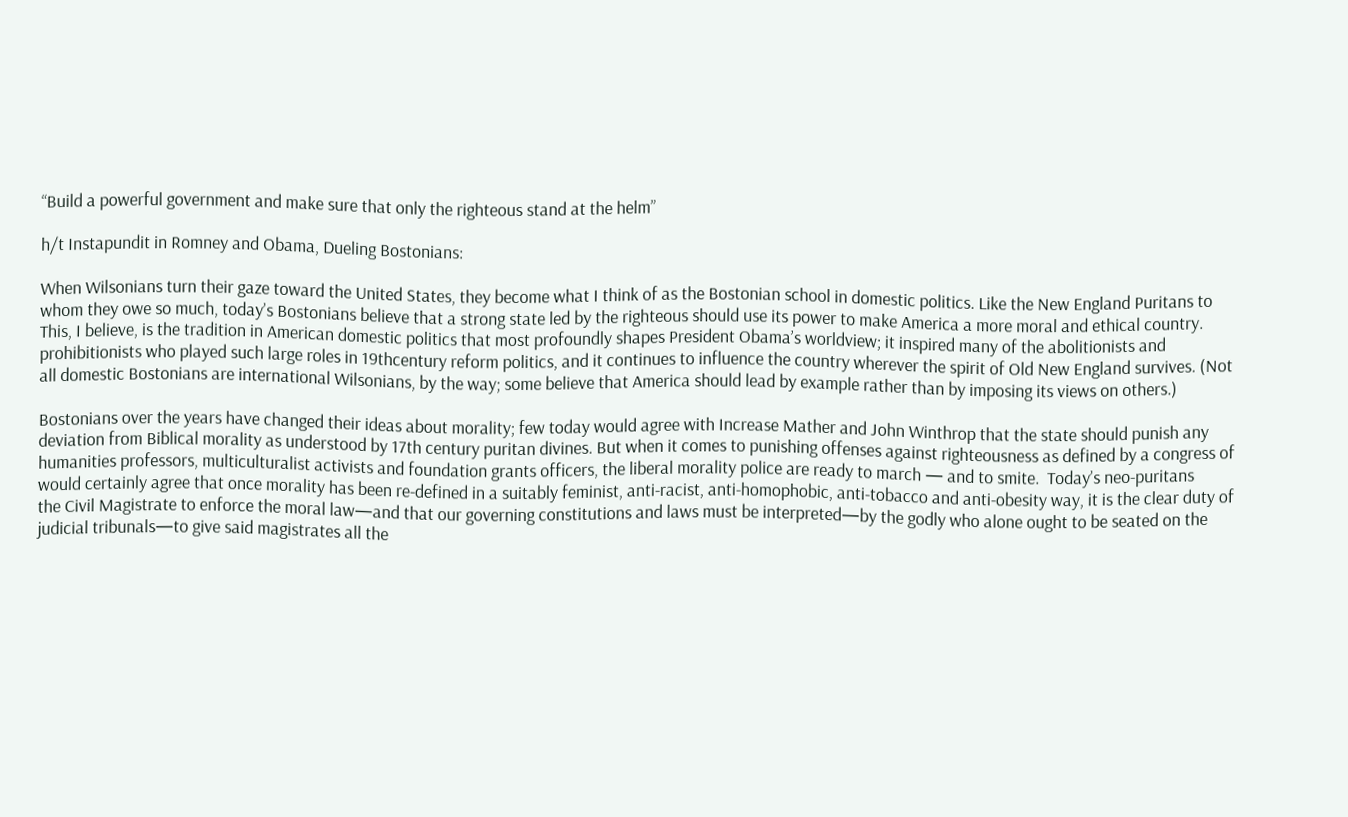“Build a powerful government and make sure that only the righteous stand at the helm”

h/t Instapundit in Romney and Obama, Dueling Bostonians:

When Wilsonians turn their gaze toward the United States, they become what I think of as the Bostonian school in domestic politics. Like the New England Puritans to whom they owe so much, today’s Bostonians believe that a strong state led by the righteous should use its power to make America a more moral and ethical country.  This, I believe, is the tradition in American domestic politics that most profoundly shapes President Obama’s worldview; it inspired many of the abolitionists and prohibitionists who played such large roles in 19thcentury reform politics, and it continues to influence the country wherever the spirit of Old New England survives. (Not all domestic Bostonians are international Wilsonians, by the way; some believe that America should lead by example rather than by imposing its views on others.)

Bostonians over the years have changed their ideas about morality; few today would agree with Increase Mather and John Winthrop that the state should punish any deviation from Biblical morality as understood by 17th century puritan divines. But when it comes to punishing offenses against righteousness as defined by a congress of humanities professors, multiculturalist activists and foundation grants officers, the liberal morality police are ready to march — and to smite.  Today’s neo-puritans would certainly agree that once morality has been re-defined in a suitably feminist, anti-racist, anti-homophobic, anti-tobacco and anti-obesity way, it is the clear duty of the Civil Magistrate to enforce the moral law—and that our governing constitutions and laws must be interpreted—by the godly who alone ought to be seated on the judicial tribunals—to give said magistrates all the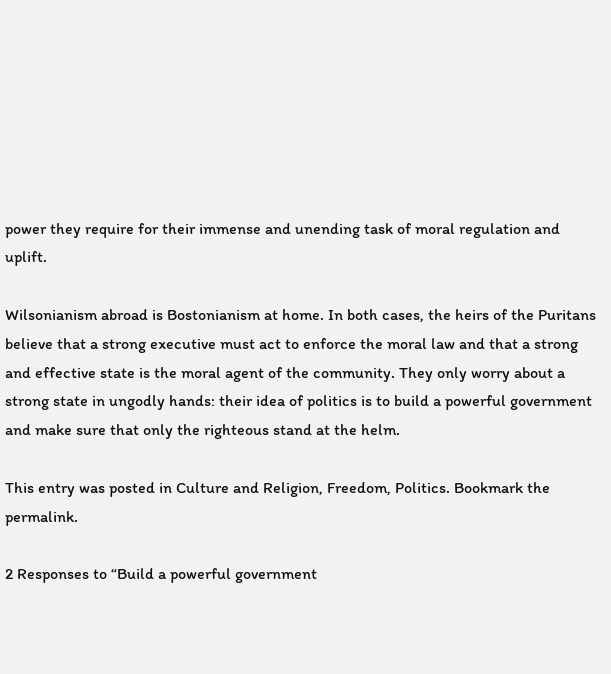power they require for their immense and unending task of moral regulation and uplift.

Wilsonianism abroad is Bostonianism at home. In both cases, the heirs of the Puritans believe that a strong executive must act to enforce the moral law and that a strong and effective state is the moral agent of the community. They only worry about a strong state in ungodly hands: their idea of politics is to build a powerful government and make sure that only the righteous stand at the helm.

This entry was posted in Culture and Religion, Freedom, Politics. Bookmark the permalink.

2 Responses to “Build a powerful government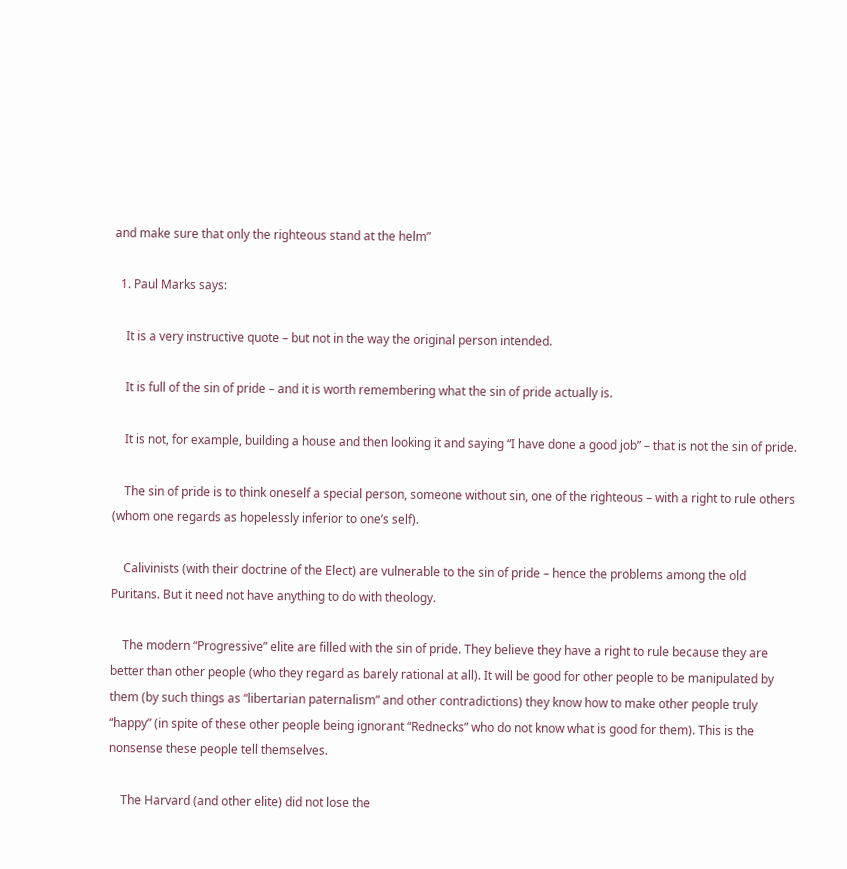and make sure that only the righteous stand at the helm”

  1. Paul Marks says:

    It is a very instructive quote – but not in the way the original person intended.

    It is full of the sin of pride – and it is worth remembering what the sin of pride actually is.

    It is not, for example, building a house and then looking it and saying “I have done a good job” – that is not the sin of pride.

    The sin of pride is to think oneself a special person, someone without sin, one of the righteous – with a right to rule others (whom one regards as hopelessly inferior to one’s self).

    Calivinists (with their doctrine of the Elect) are vulnerable to the sin of pride – hence the problems among the old Puritans. But it need not have anything to do with theology.

    The modern “Progressive” elite are filled with the sin of pride. They believe they have a right to rule because they are better than other people (who they regard as barely rational at all). It will be good for other people to be manipulated by them (by such things as “libertarian paternalism” and other contradictions) they know how to make other people truly “happy” (in spite of these other people being ignorant “Rednecks” who do not know what is good for them). This is the nonsense these people tell themselves.

    The Harvard (and other elite) did not lose the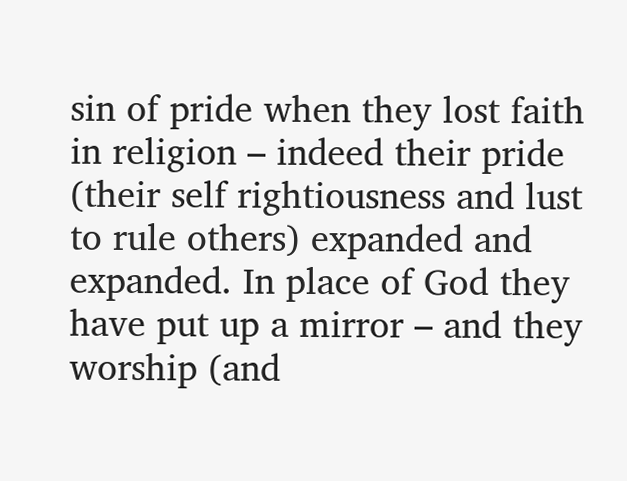sin of pride when they lost faith in religion – indeed their pride (their self rightiousness and lust to rule others) expanded and expanded. In place of God they have put up a mirror – and they worship (and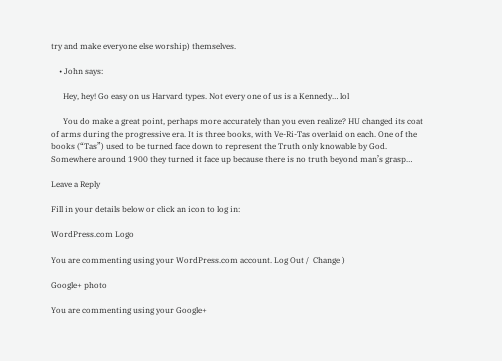try and make everyone else worship) themselves.

    • John says:

      Hey, hey! Go easy on us Harvard types. Not every one of us is a Kennedy… lol

      You do make a great point, perhaps more accurately than you even realize? HU changed its coat of arms during the progressive era. It is three books, with Ve-Ri-Tas overlaid on each. One of the books (“Tas”) used to be turned face down to represent the Truth only knowable by God. Somewhere around 1900 they turned it face up because there is no truth beyond man’s grasp…

Leave a Reply

Fill in your details below or click an icon to log in:

WordPress.com Logo

You are commenting using your WordPress.com account. Log Out /  Change )

Google+ photo

You are commenting using your Google+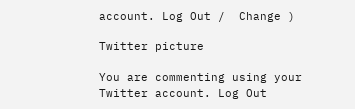account. Log Out /  Change )

Twitter picture

You are commenting using your Twitter account. Log Out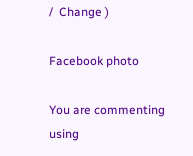/  Change )

Facebook photo

You are commenting using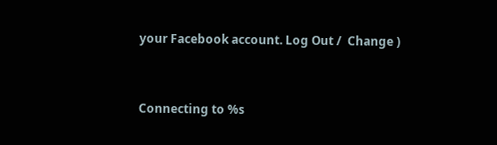your Facebook account. Log Out /  Change )


Connecting to %s